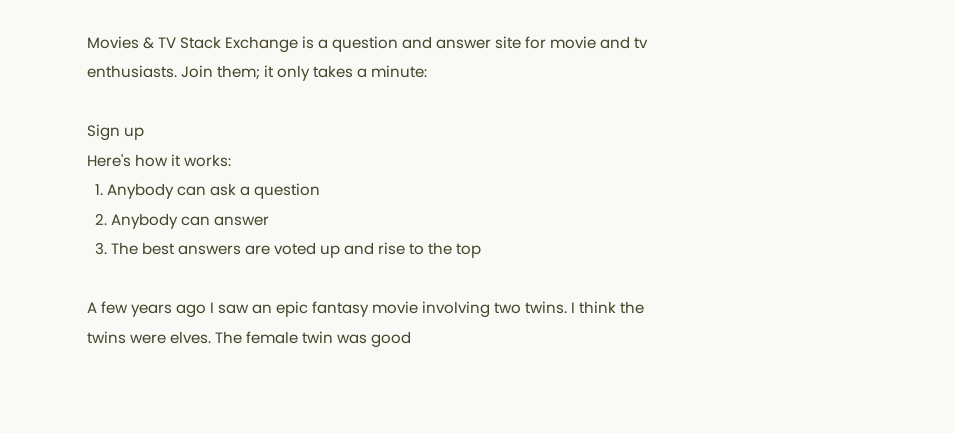Movies & TV Stack Exchange is a question and answer site for movie and tv enthusiasts. Join them; it only takes a minute:

Sign up
Here's how it works:
  1. Anybody can ask a question
  2. Anybody can answer
  3. The best answers are voted up and rise to the top

A few years ago I saw an epic fantasy movie involving two twins. I think the twins were elves. The female twin was good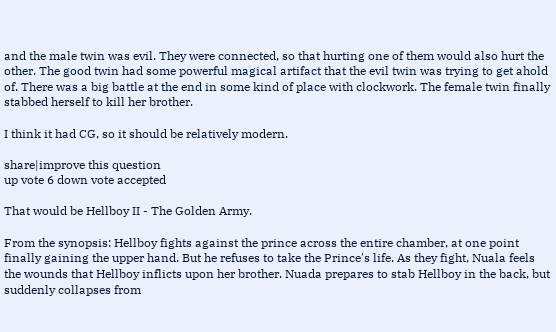and the male twin was evil. They were connected, so that hurting one of them would also hurt the other. The good twin had some powerful magical artifact that the evil twin was trying to get ahold of. There was a big battle at the end in some kind of place with clockwork. The female twin finally stabbed herself to kill her brother.

I think it had CG, so it should be relatively modern.

share|improve this question
up vote 6 down vote accepted

That would be Hellboy II - The Golden Army.

From the synopsis: Hellboy fights against the prince across the entire chamber, at one point finally gaining the upper hand. But he refuses to take the Prince's life. As they fight, Nuala feels the wounds that Hellboy inflicts upon her brother. Nuada prepares to stab Hellboy in the back, but suddenly collapses from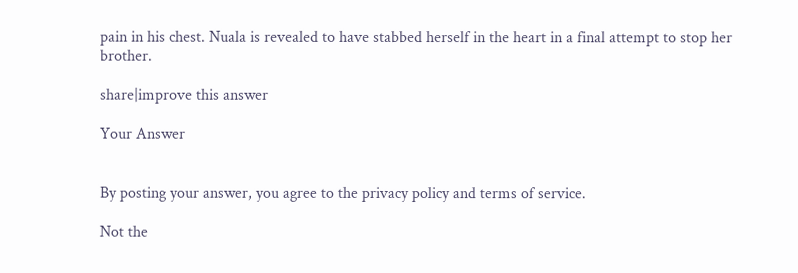pain in his chest. Nuala is revealed to have stabbed herself in the heart in a final attempt to stop her brother.

share|improve this answer

Your Answer


By posting your answer, you agree to the privacy policy and terms of service.

Not the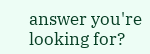answer you're looking for?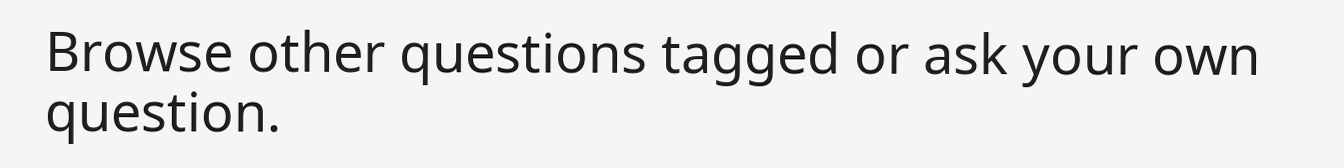Browse other questions tagged or ask your own question.